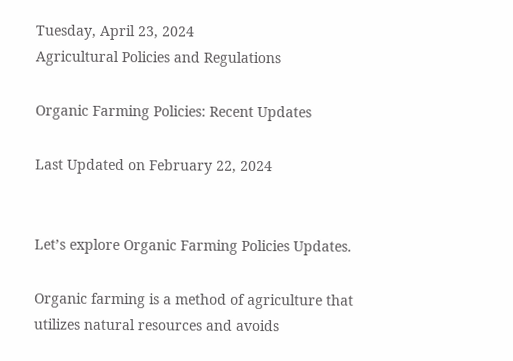Tuesday, April 23, 2024
Agricultural Policies and Regulations

Organic Farming Policies: Recent Updates

Last Updated on February 22, 2024


Let’s explore Organic Farming Policies Updates.

Organic farming is a method of agriculture that utilizes natural resources and avoids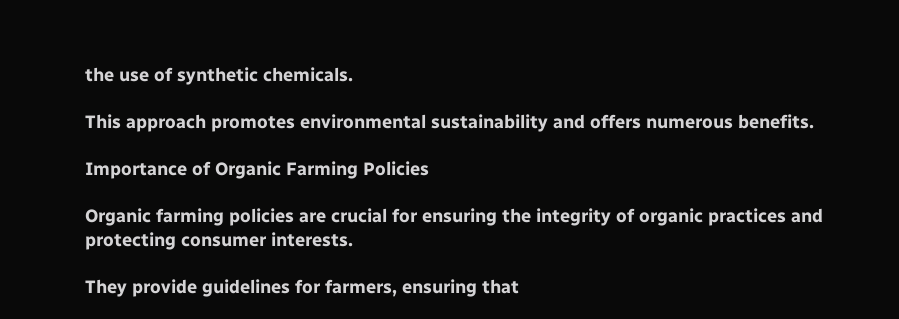the use of synthetic chemicals.

This approach promotes environmental sustainability and offers numerous benefits.

Importance of Organic Farming Policies

Organic farming policies are crucial for ensuring the integrity of organic practices and protecting consumer interests.

They provide guidelines for farmers, ensuring that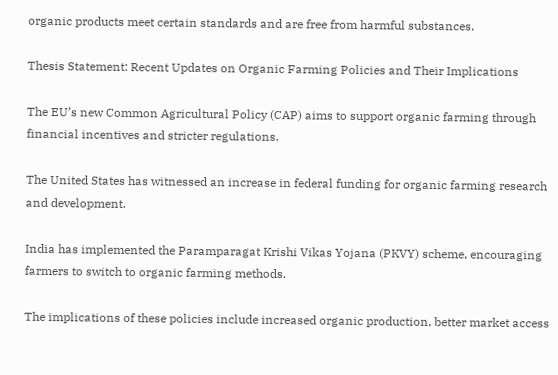organic products meet certain standards and are free from harmful substances.

Thesis Statement: Recent Updates on Organic Farming Policies and Their Implications

The EU’s new Common Agricultural Policy (CAP) aims to support organic farming through financial incentives and stricter regulations.

The United States has witnessed an increase in federal funding for organic farming research and development.

India has implemented the Paramparagat Krishi Vikas Yojana (PKVY) scheme, encouraging farmers to switch to organic farming methods.

The implications of these policies include increased organic production, better market access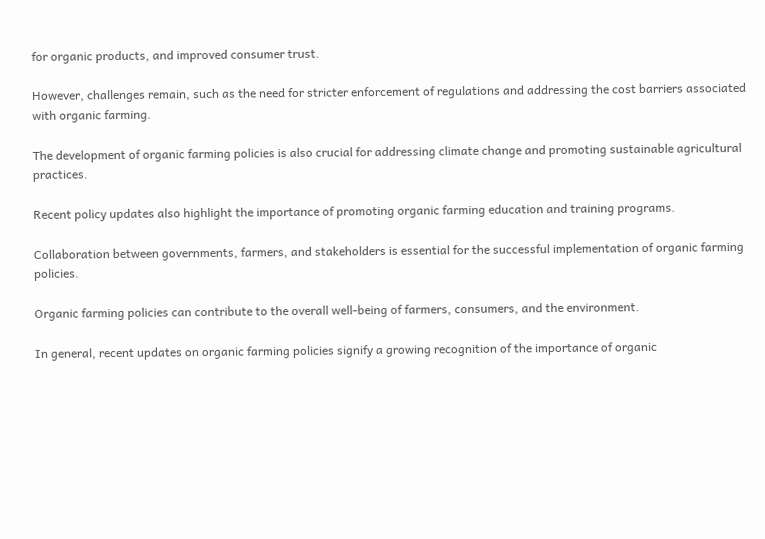for organic products, and improved consumer trust.

However, challenges remain, such as the need for stricter enforcement of regulations and addressing the cost barriers associated with organic farming.

The development of organic farming policies is also crucial for addressing climate change and promoting sustainable agricultural practices.

Recent policy updates also highlight the importance of promoting organic farming education and training programs.

Collaboration between governments, farmers, and stakeholders is essential for the successful implementation of organic farming policies.

Organic farming policies can contribute to the overall well-being of farmers, consumers, and the environment.

In general, recent updates on organic farming policies signify a growing recognition of the importance of organic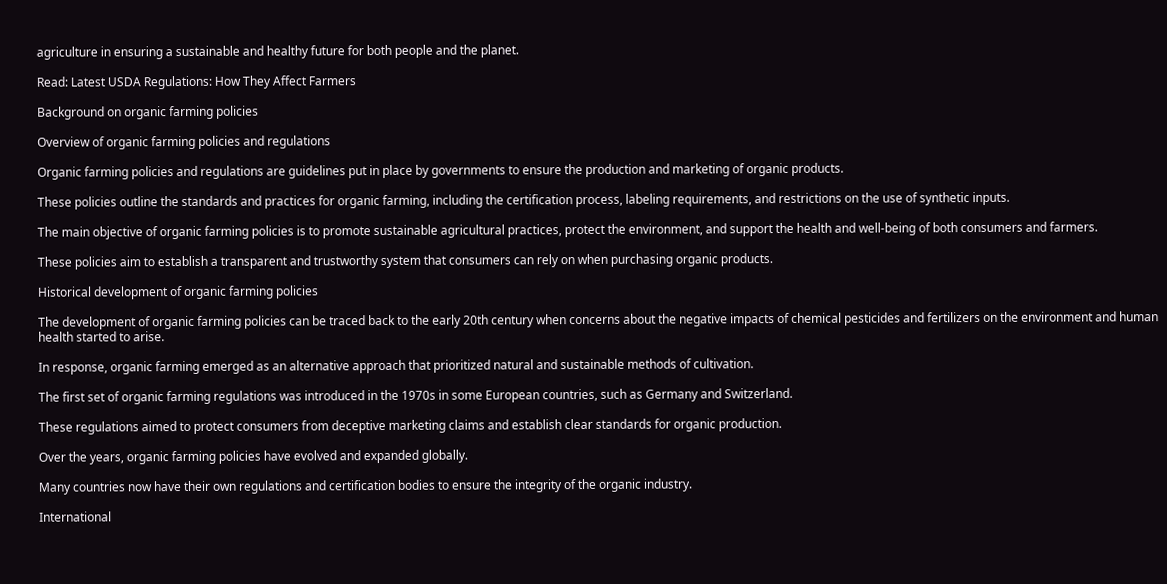agriculture in ensuring a sustainable and healthy future for both people and the planet.

Read: Latest USDA Regulations: How They Affect Farmers

Background on organic farming policies

Overview of organic farming policies and regulations

Organic farming policies and regulations are guidelines put in place by governments to ensure the production and marketing of organic products.

These policies outline the standards and practices for organic farming, including the certification process, labeling requirements, and restrictions on the use of synthetic inputs.

The main objective of organic farming policies is to promote sustainable agricultural practices, protect the environment, and support the health and well-being of both consumers and farmers.

These policies aim to establish a transparent and trustworthy system that consumers can rely on when purchasing organic products.

Historical development of organic farming policies

The development of organic farming policies can be traced back to the early 20th century when concerns about the negative impacts of chemical pesticides and fertilizers on the environment and human health started to arise.

In response, organic farming emerged as an alternative approach that prioritized natural and sustainable methods of cultivation.

The first set of organic farming regulations was introduced in the 1970s in some European countries, such as Germany and Switzerland.

These regulations aimed to protect consumers from deceptive marketing claims and establish clear standards for organic production.

Over the years, organic farming policies have evolved and expanded globally.

Many countries now have their own regulations and certification bodies to ensure the integrity of the organic industry.

International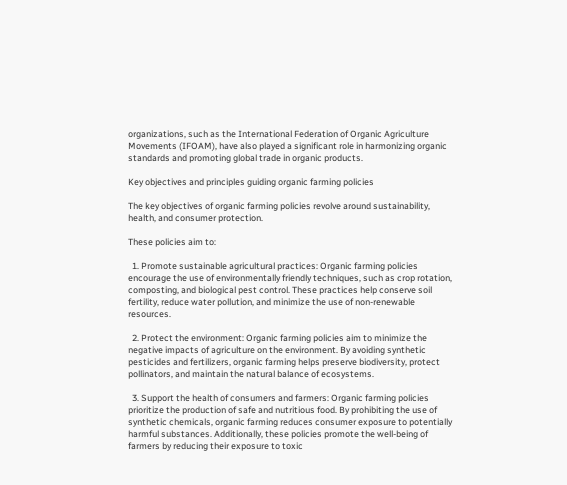organizations, such as the International Federation of Organic Agriculture Movements (IFOAM), have also played a significant role in harmonizing organic standards and promoting global trade in organic products.

Key objectives and principles guiding organic farming policies

The key objectives of organic farming policies revolve around sustainability, health, and consumer protection.

These policies aim to:

  1. Promote sustainable agricultural practices: Organic farming policies encourage the use of environmentally friendly techniques, such as crop rotation, composting, and biological pest control. These practices help conserve soil fertility, reduce water pollution, and minimize the use of non-renewable resources.

  2. Protect the environment: Organic farming policies aim to minimize the negative impacts of agriculture on the environment. By avoiding synthetic pesticides and fertilizers, organic farming helps preserve biodiversity, protect pollinators, and maintain the natural balance of ecosystems.

  3. Support the health of consumers and farmers: Organic farming policies prioritize the production of safe and nutritious food. By prohibiting the use of synthetic chemicals, organic farming reduces consumer exposure to potentially harmful substances. Additionally, these policies promote the well-being of farmers by reducing their exposure to toxic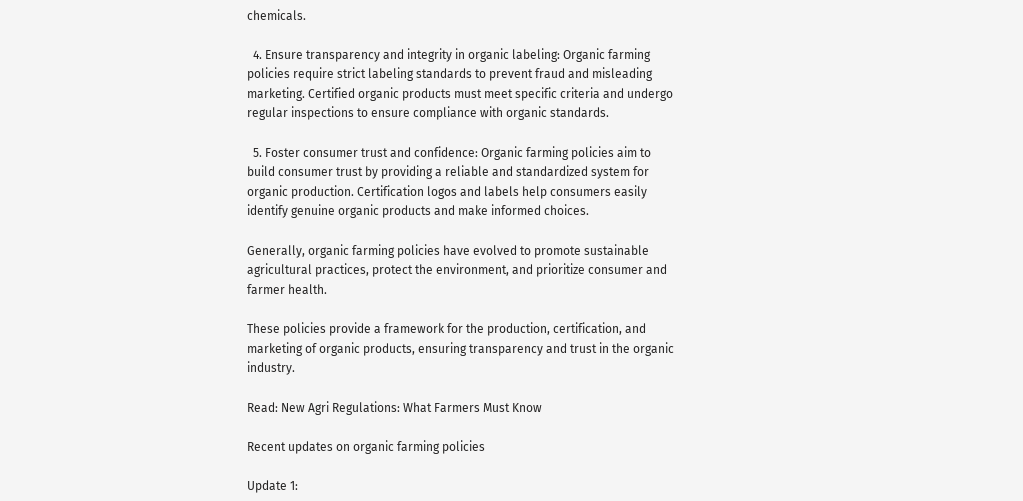chemicals.

  4. Ensure transparency and integrity in organic labeling: Organic farming policies require strict labeling standards to prevent fraud and misleading marketing. Certified organic products must meet specific criteria and undergo regular inspections to ensure compliance with organic standards.

  5. Foster consumer trust and confidence: Organic farming policies aim to build consumer trust by providing a reliable and standardized system for organic production. Certification logos and labels help consumers easily identify genuine organic products and make informed choices.

Generally, organic farming policies have evolved to promote sustainable agricultural practices, protect the environment, and prioritize consumer and farmer health.

These policies provide a framework for the production, certification, and marketing of organic products, ensuring transparency and trust in the organic industry.

Read: New Agri Regulations: What Farmers Must Know

Recent updates on organic farming policies

Update 1: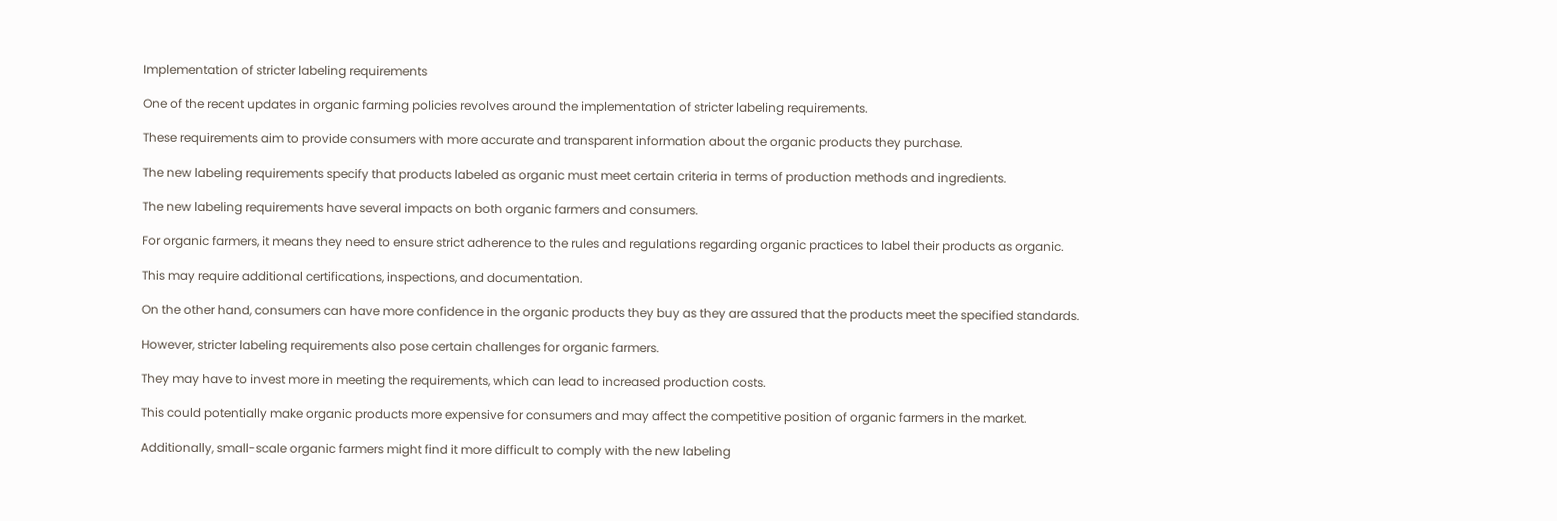Implementation of stricter labeling requirements

One of the recent updates in organic farming policies revolves around the implementation of stricter labeling requirements.

These requirements aim to provide consumers with more accurate and transparent information about the organic products they purchase.

The new labeling requirements specify that products labeled as organic must meet certain criteria in terms of production methods and ingredients.

The new labeling requirements have several impacts on both organic farmers and consumers.

For organic farmers, it means they need to ensure strict adherence to the rules and regulations regarding organic practices to label their products as organic.

This may require additional certifications, inspections, and documentation.

On the other hand, consumers can have more confidence in the organic products they buy as they are assured that the products meet the specified standards.

However, stricter labeling requirements also pose certain challenges for organic farmers.

They may have to invest more in meeting the requirements, which can lead to increased production costs.

This could potentially make organic products more expensive for consumers and may affect the competitive position of organic farmers in the market.

Additionally, small-scale organic farmers might find it more difficult to comply with the new labeling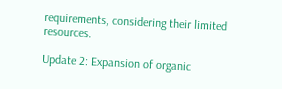requirements, considering their limited resources.

Update 2: Expansion of organic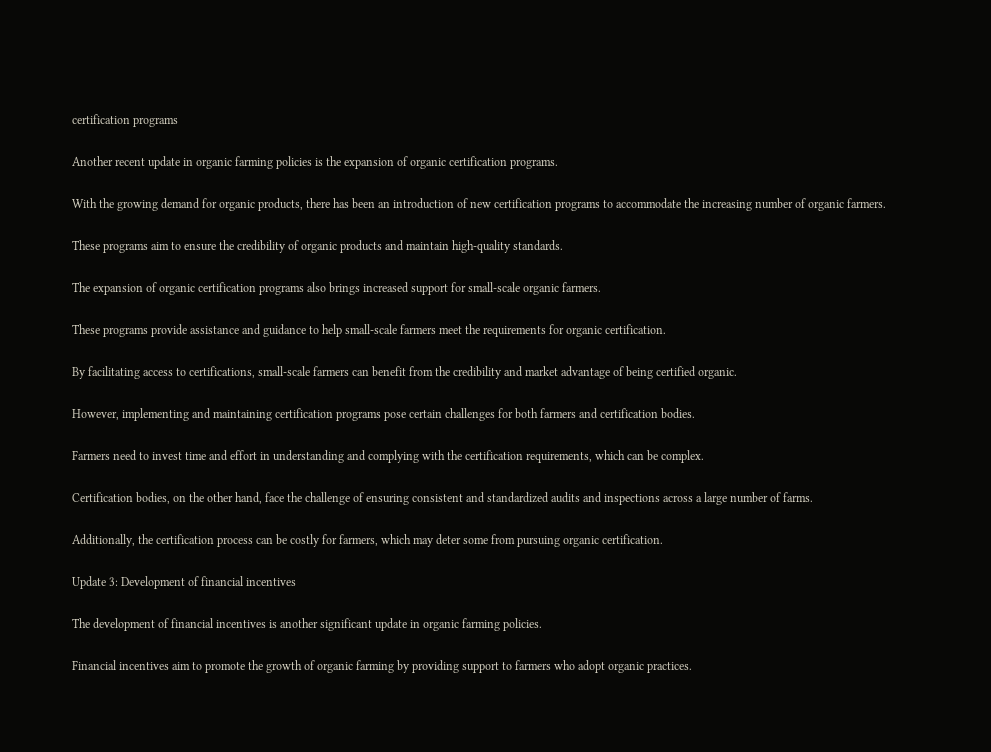certification programs

Another recent update in organic farming policies is the expansion of organic certification programs.

With the growing demand for organic products, there has been an introduction of new certification programs to accommodate the increasing number of organic farmers.

These programs aim to ensure the credibility of organic products and maintain high-quality standards.

The expansion of organic certification programs also brings increased support for small-scale organic farmers.

These programs provide assistance and guidance to help small-scale farmers meet the requirements for organic certification.

By facilitating access to certifications, small-scale farmers can benefit from the credibility and market advantage of being certified organic.

However, implementing and maintaining certification programs pose certain challenges for both farmers and certification bodies.

Farmers need to invest time and effort in understanding and complying with the certification requirements, which can be complex.

Certification bodies, on the other hand, face the challenge of ensuring consistent and standardized audits and inspections across a large number of farms.

Additionally, the certification process can be costly for farmers, which may deter some from pursuing organic certification.

Update 3: Development of financial incentives

The development of financial incentives is another significant update in organic farming policies.

Financial incentives aim to promote the growth of organic farming by providing support to farmers who adopt organic practices.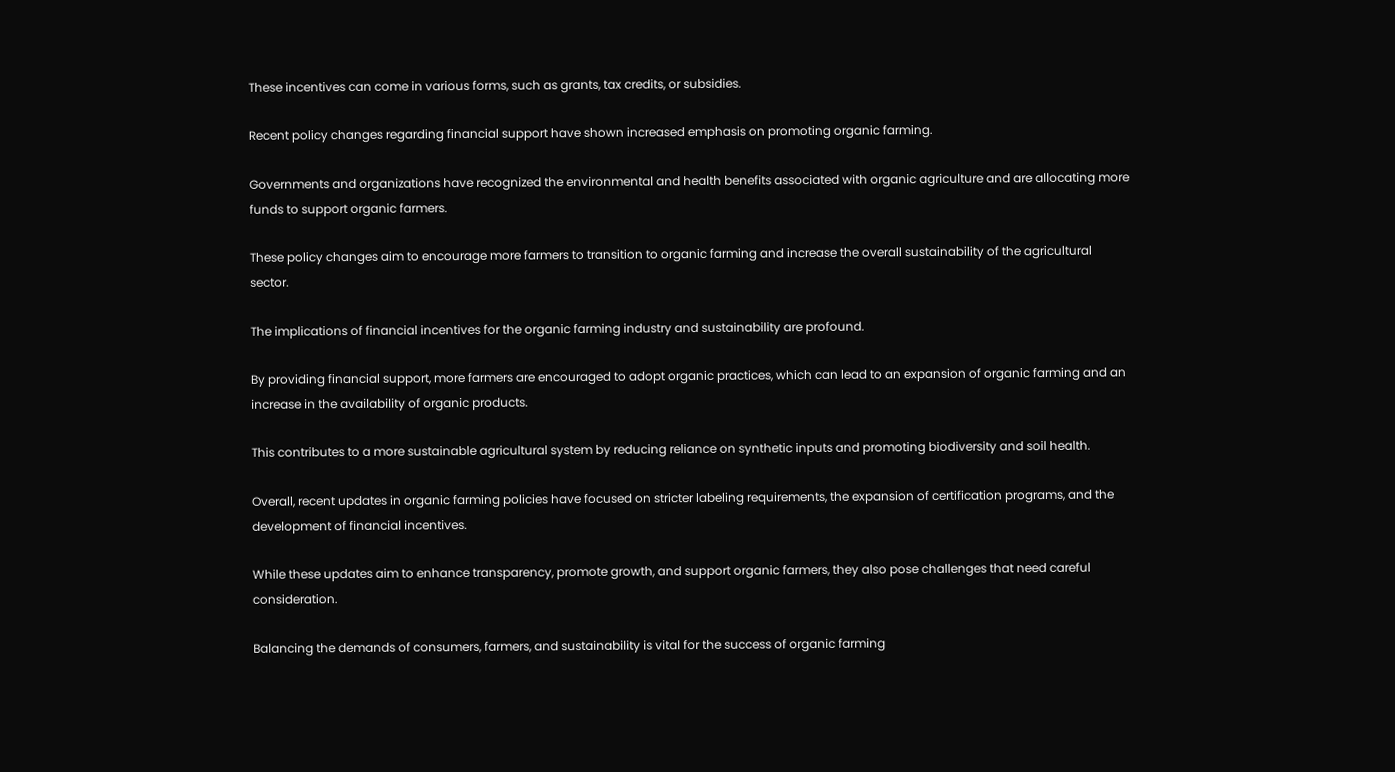These incentives can come in various forms, such as grants, tax credits, or subsidies.

Recent policy changes regarding financial support have shown increased emphasis on promoting organic farming.

Governments and organizations have recognized the environmental and health benefits associated with organic agriculture and are allocating more funds to support organic farmers.

These policy changes aim to encourage more farmers to transition to organic farming and increase the overall sustainability of the agricultural sector.

The implications of financial incentives for the organic farming industry and sustainability are profound.

By providing financial support, more farmers are encouraged to adopt organic practices, which can lead to an expansion of organic farming and an increase in the availability of organic products.

This contributes to a more sustainable agricultural system by reducing reliance on synthetic inputs and promoting biodiversity and soil health.

Overall, recent updates in organic farming policies have focused on stricter labeling requirements, the expansion of certification programs, and the development of financial incentives.

While these updates aim to enhance transparency, promote growth, and support organic farmers, they also pose challenges that need careful consideration.

Balancing the demands of consumers, farmers, and sustainability is vital for the success of organic farming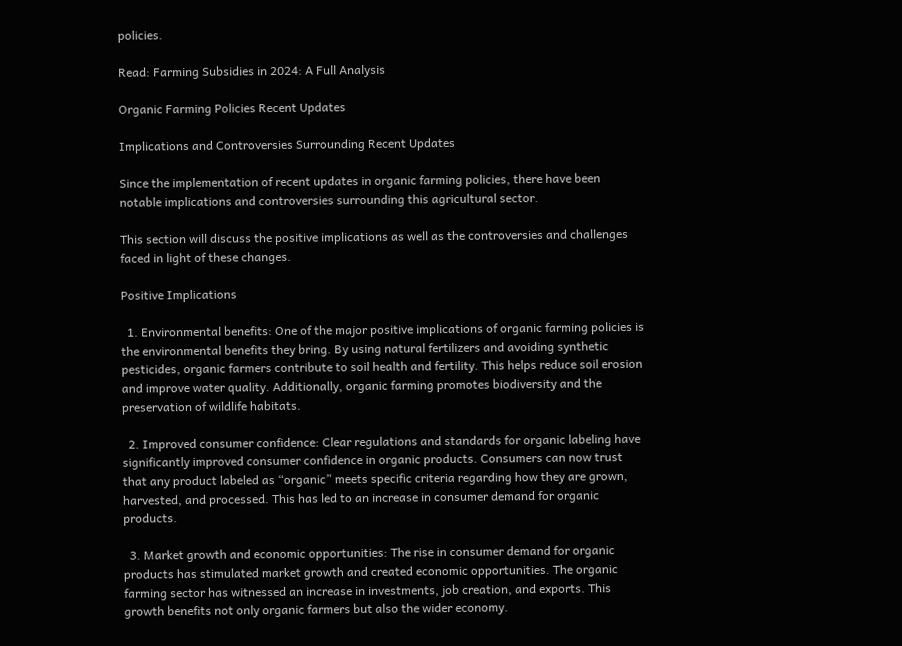policies.

Read: Farming Subsidies in 2024: A Full Analysis

Organic Farming Policies Recent Updates

Implications and Controversies Surrounding Recent Updates

Since the implementation of recent updates in organic farming policies, there have been notable implications and controversies surrounding this agricultural sector.

This section will discuss the positive implications as well as the controversies and challenges faced in light of these changes.

Positive Implications

  1. Environmental benefits: One of the major positive implications of organic farming policies is the environmental benefits they bring. By using natural fertilizers and avoiding synthetic pesticides, organic farmers contribute to soil health and fertility. This helps reduce soil erosion and improve water quality. Additionally, organic farming promotes biodiversity and the preservation of wildlife habitats.

  2. Improved consumer confidence: Clear regulations and standards for organic labeling have significantly improved consumer confidence in organic products. Consumers can now trust that any product labeled as “organic” meets specific criteria regarding how they are grown, harvested, and processed. This has led to an increase in consumer demand for organic products.

  3. Market growth and economic opportunities: The rise in consumer demand for organic products has stimulated market growth and created economic opportunities. The organic farming sector has witnessed an increase in investments, job creation, and exports. This growth benefits not only organic farmers but also the wider economy.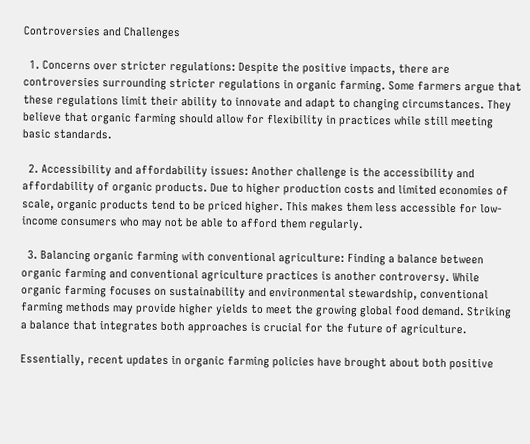Controversies and Challenges

  1. Concerns over stricter regulations: Despite the positive impacts, there are controversies surrounding stricter regulations in organic farming. Some farmers argue that these regulations limit their ability to innovate and adapt to changing circumstances. They believe that organic farming should allow for flexibility in practices while still meeting basic standards.

  2. Accessibility and affordability issues: Another challenge is the accessibility and affordability of organic products. Due to higher production costs and limited economies of scale, organic products tend to be priced higher. This makes them less accessible for low-income consumers who may not be able to afford them regularly.

  3. Balancing organic farming with conventional agriculture: Finding a balance between organic farming and conventional agriculture practices is another controversy. While organic farming focuses on sustainability and environmental stewardship, conventional farming methods may provide higher yields to meet the growing global food demand. Striking a balance that integrates both approaches is crucial for the future of agriculture.

Essentially, recent updates in organic farming policies have brought about both positive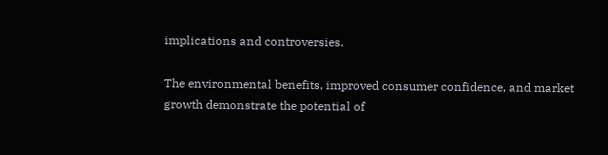implications and controversies.

The environmental benefits, improved consumer confidence, and market growth demonstrate the potential of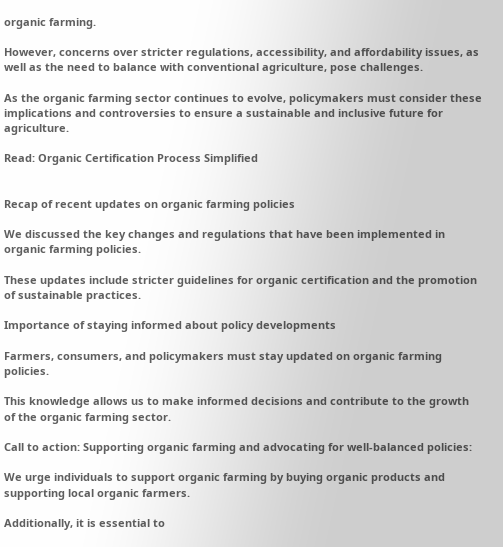organic farming.

However, concerns over stricter regulations, accessibility, and affordability issues, as well as the need to balance with conventional agriculture, pose challenges.

As the organic farming sector continues to evolve, policymakers must consider these implications and controversies to ensure a sustainable and inclusive future for agriculture.

Read: Organic Certification Process Simplified


Recap of recent updates on organic farming policies

We discussed the key changes and regulations that have been implemented in organic farming policies.

These updates include stricter guidelines for organic certification and the promotion of sustainable practices.

Importance of staying informed about policy developments

Farmers, consumers, and policymakers must stay updated on organic farming policies.

This knowledge allows us to make informed decisions and contribute to the growth of the organic farming sector.

Call to action: Supporting organic farming and advocating for well-balanced policies:

We urge individuals to support organic farming by buying organic products and supporting local organic farmers.

Additionally, it is essential to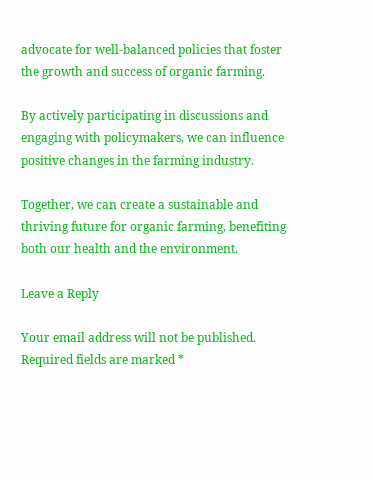advocate for well-balanced policies that foster the growth and success of organic farming.

By actively participating in discussions and engaging with policymakers, we can influence positive changes in the farming industry.

Together, we can create a sustainable and thriving future for organic farming, benefiting both our health and the environment.

Leave a Reply

Your email address will not be published. Required fields are marked *